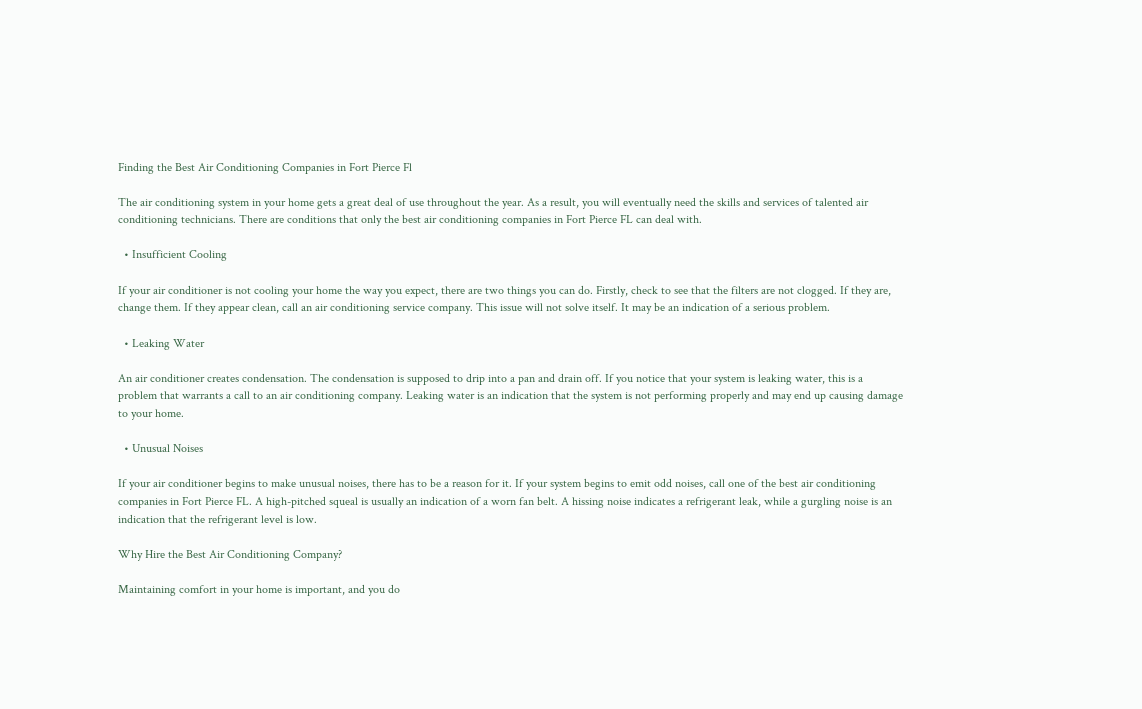Finding the Best Air Conditioning Companies in Fort Pierce Fl

The air conditioning system in your home gets a great deal of use throughout the year. As a result, you will eventually need the skills and services of talented air conditioning technicians. There are conditions that only the best air conditioning companies in Fort Pierce FL can deal with.

  • Insufficient Cooling

If your air conditioner is not cooling your home the way you expect, there are two things you can do. Firstly, check to see that the filters are not clogged. If they are, change them. If they appear clean, call an air conditioning service company. This issue will not solve itself. It may be an indication of a serious problem.

  • Leaking Water

An air conditioner creates condensation. The condensation is supposed to drip into a pan and drain off. If you notice that your system is leaking water, this is a problem that warrants a call to an air conditioning company. Leaking water is an indication that the system is not performing properly and may end up causing damage to your home.

  • Unusual Noises

If your air conditioner begins to make unusual noises, there has to be a reason for it. If your system begins to emit odd noises, call one of the best air conditioning companies in Fort Pierce FL. A high-pitched squeal is usually an indication of a worn fan belt. A hissing noise indicates a refrigerant leak, while a gurgling noise is an indication that the refrigerant level is low.

Why Hire the Best Air Conditioning Company?

Maintaining comfort in your home is important, and you do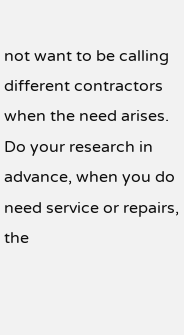not want to be calling different contractors when the need arises. Do your research in advance, when you do need service or repairs, the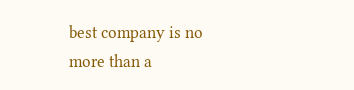best company is no more than a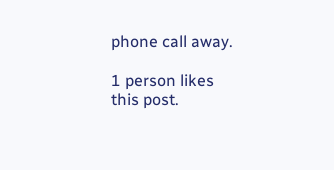phone call away.

1 person likes this post.